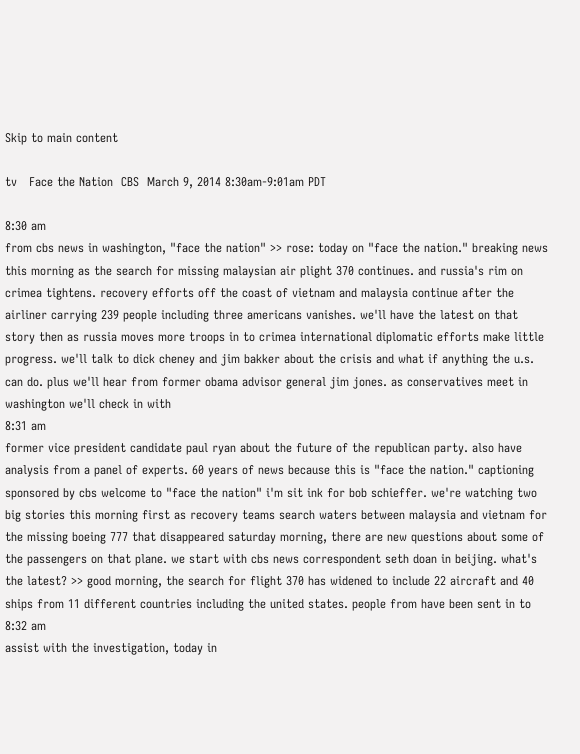Skip to main content

tv   Face the Nation  CBS  March 9, 2014 8:30am-9:01am PDT

8:30 am
from cbs news in washington, "face the nation" >> rose: today on "face the nation." breaking news this morning as the search for missing malaysian air plight 370 continues. and russia's rim on crimea tightens. recovery efforts off the coast of vietnam and malaysia continue after the airliner carrying 239 people including three americans vanishes. we'll have the latest on that story then as russia moves more troops in to crimea international diplomatic efforts make little progress. we'll talk to dick cheney and jim bakker about the crisis and what if anything the u.s. can do. plus we'll hear from former obama advisor general jim jones. as conservatives meet in washington we'll check in with
8:31 am
former vice president candidate paul ryan about the future of the republican party. also have analysis from a panel of experts. 60 years of news because this is "face the nation." captioning sponsored by cbs welcome to "face the nation" i'm sit ink for bob schieffer. we're watching two big stories this morning first as recovery teams search waters between malaysia and vietnam for the missing boeing 777 that disappeared saturday morning, there are new questions about some of the passengers on that plane. we start with cbs news correspondent seth doan in beijing. what's the latest? >> good morning, the search for flight 370 has widened to include 22 aircraft and 40 ships from 11 different countries including the united states. people from have been sent in to
8:32 am
assist with the investigation, today in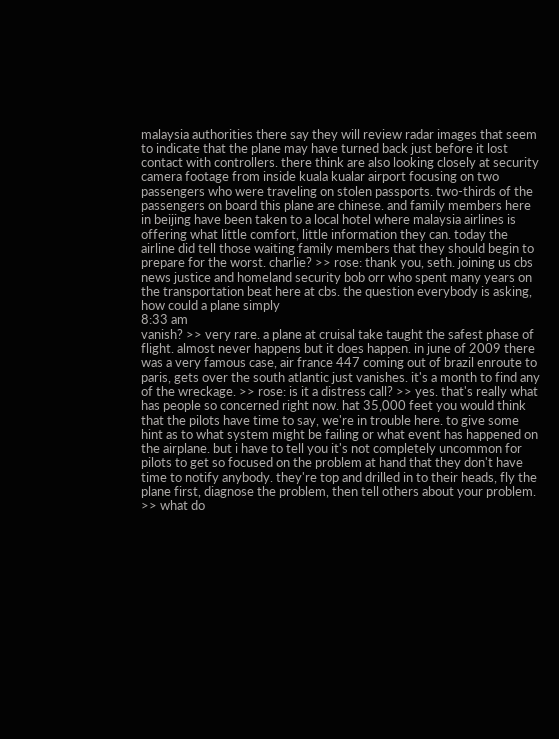malaysia authorities there say they will review radar images that seem to indicate that the plane may have turned back just before it lost contact with controllers. there think are also looking closely at security camera footage from inside kuala kualar airport focusing on two passengers who were traveling on stolen passports. two-thirds of the passengers on board this plane are chinese. and family members here in beijing have been taken to a local hotel where malaysia airlines is offering what little comfort, little information they can. today the airline did tell those waiting family members that they should begin to prepare for the worst. charlie? >> rose: thank you, seth. joining us cbs news justice and homeland security bob orr who spent many years on the transportation beat here at cbs. the question everybody is asking, how could a plane simply
8:33 am
vanish? >> very rare. a plane at cruisal take taught the safest phase of flight. almost never happens but it does happen. in june of 2009 there was a very famous case, air france 447 coming out of brazil enroute to paris, gets over the south atlantic just vanishes. it's a month to find any of the wreckage. >> rose: is it a distress call? >> yes. that's really what has people so concerned right now. hat 35,000 feet you would think that the pilots have time to say, we're in trouble here. to give some hint as to what system might be failing or what event has happened on the airplane. but i have to tell you it's not completely uncommon for pilots to get so focused on the problem at hand that they don't have time to notify anybody. they're top and drilled in to their heads, fly the plane first, diagnose the problem, then tell others about your problem. >> what do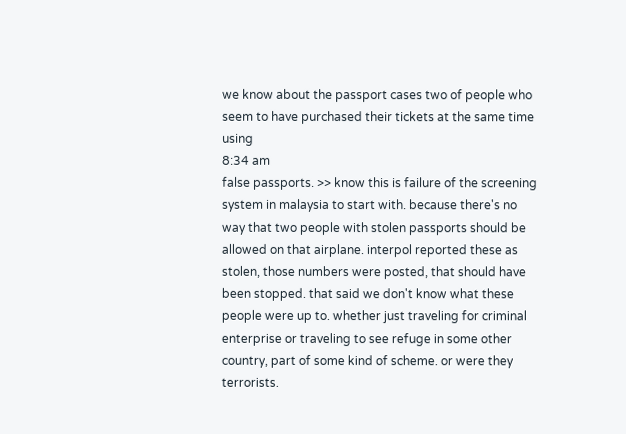we know about the passport cases two of people who seem to have purchased their tickets at the same time using
8:34 am
false passports. >> know this is failure of the screening system in malaysia to start with. because there's no way that two people with stolen passports should be allowed on that airplane. interpol reported these as stolen, those numbers were posted, that should have been stopped. that said we don't know what these people were up to. whether just traveling for criminal enterprise or traveling to see refuge in some other country, part of some kind of scheme. or were they terrorists.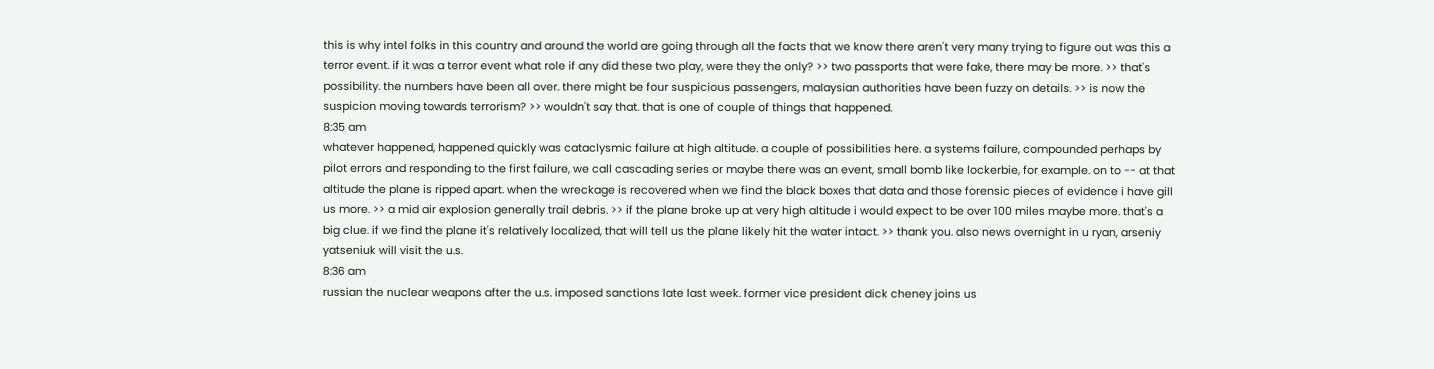this is why intel folks in this country and around the world are going through all the facts that we know there aren't very many trying to figure out was this a terror event. if it was a terror event what role if any did these two play, were they the only? >> two passports that were fake, there may be more. >> that's possibility. the numbers have been all over. there might be four suspicious passengers, malaysian authorities have been fuzzy on details. >> is now the suspicion moving towards terrorism? >> wouldn't say that. that is one of couple of things that happened.
8:35 am
whatever happened, happened quickly was cataclysmic failure at high altitude. a couple of possibilities here. a systems failure, compounded perhaps by pilot errors and responding to the first failure, we call cascading series or maybe there was an event, small bomb like lockerbie, for example. on to -- at that altitude the plane is ripped apart. when the wreckage is recovered when we find the black boxes that data and those forensic pieces of evidence i have gill us more. >> a mid air explosion generally trail debris. >> if the plane broke up at very high altitude i would expect to be over 100 miles maybe more. that's a big clue. if we find the plane it's relatively localized, that will tell us the plane likely hit the water intact. >> thank you. also news overnight in u ryan, arseniy yatseniuk will visit the u.s.
8:36 am
russian the nuclear weapons after the u.s. imposed sanctions late last week. former vice president dick cheney joins us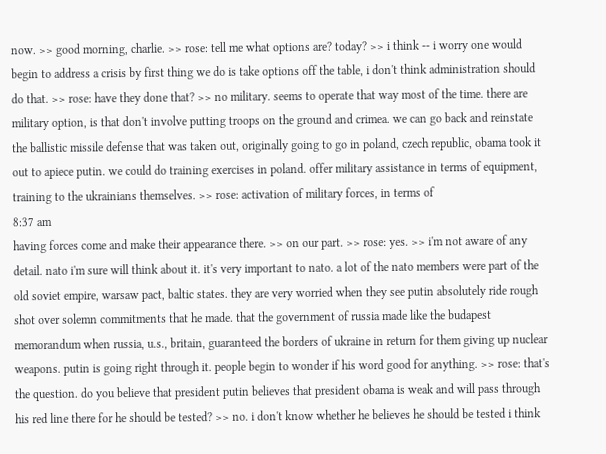now. >> good morning, charlie. >> rose: tell me what options are? today? >> i think -- i worry one would begin to address a crisis by first thing we do is take options off the table, i don't think administration should do that. >> rose: have they done that? >> no military. seems to operate that way most of the time. there are military option, is that don't involve putting troops on the ground and crimea. we can go back and reinstate the ballistic missile defense that was taken out, originally going to go in poland, czech republic, obama took it out to apiece putin. we could do training exercises in poland. offer military assistance in terms of equipment, training to the ukrainians themselves. >> rose: activation of military forces, in terms of
8:37 am
having forces come and make their appearance there. >> on our part. >> rose: yes. >> i'm not aware of any detail. nato i'm sure will think about it. it's very important to nato. a lot of the nato members were part of the old soviet empire, warsaw pact, baltic states. they are very worried when they see putin absolutely ride rough shot over solemn commitments that he made. that the government of russia made like the budapest memorandum when russia, u.s., britain, guaranteed the borders of ukraine in return for them giving up nuclear weapons. putin is going right through it. people begin to wonder if his word good for anything. >> rose: that's the question. do you believe that president putin believes that president obama is weak and will pass through his red line there for he should be tested? >> no. i don't know whether he believes he should be tested i think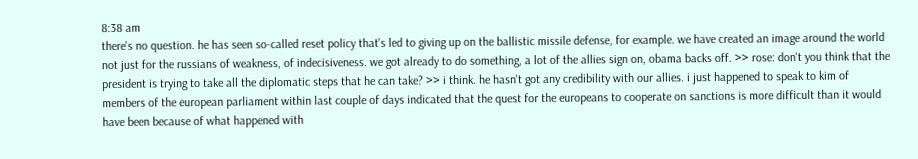8:38 am
there's no question. he has seen so-called reset policy that's led to giving up on the ballistic missile defense, for example. we have created an image around the world not just for the russians of weakness, of indecisiveness. we got already to do something, a lot of the allies sign on, obama backs off. >> rose: don't you think that the president is trying to take all the diplomatic steps that he can take? >> i think. he hasn't got any credibility with our allies. i just happened to speak to kim of members of the european parliament within last couple of days indicated that the quest for the europeans to cooperate on sanctions is more difficult than it would have been because of what happened with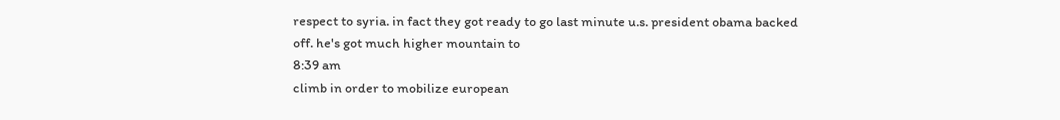respect to syria. in fact they got ready to go last minute u.s. president obama backed off. he's got much higher mountain to
8:39 am
climb in order to mobilize european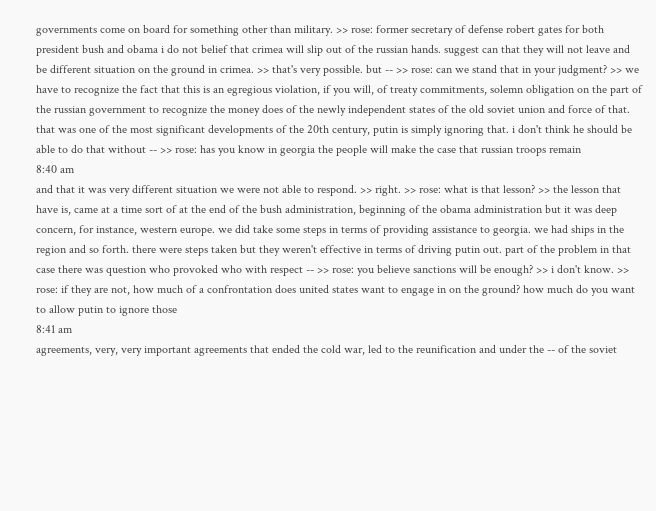governments come on board for something other than military. >> rose: former secretary of defense robert gates for both president bush and obama i do not belief that crimea will slip out of the russian hands. suggest can that they will not leave and be different situation on the ground in crimea. >> that's very possible. but -- >> rose: can we stand that in your judgment? >> we have to recognize the fact that this is an egregious violation, if you will, of treaty commitments, solemn obligation on the part of the russian government to recognize the money does of the newly independent states of the old soviet union and force of that. that was one of the most significant developments of the 20th century, putin is simply ignoring that. i don't think he should be able to do that without -- >> rose: has you know in georgia the people will make the case that russian troops remain
8:40 am
and that it was very different situation we were not able to respond. >> right. >> rose: what is that lesson? >> the lesson that have is, came at a time sort of at the end of the bush administration, beginning of the obama administration but it was deep concern, for instance, western europe. we did take some steps in terms of providing assistance to georgia. we had ships in the region and so forth. there were steps taken but they weren't effective in terms of driving putin out. part of the problem in that case there was question who provoked who with respect -- >> rose: you believe sanctions will be enough? >> i don't know. >> rose: if they are not, how much of a confrontation does united states want to engage in on the ground? how much do you want to allow putin to ignore those
8:41 am
agreements, very, very important agreements that ended the cold war, led to the reunification and under the -- of the soviet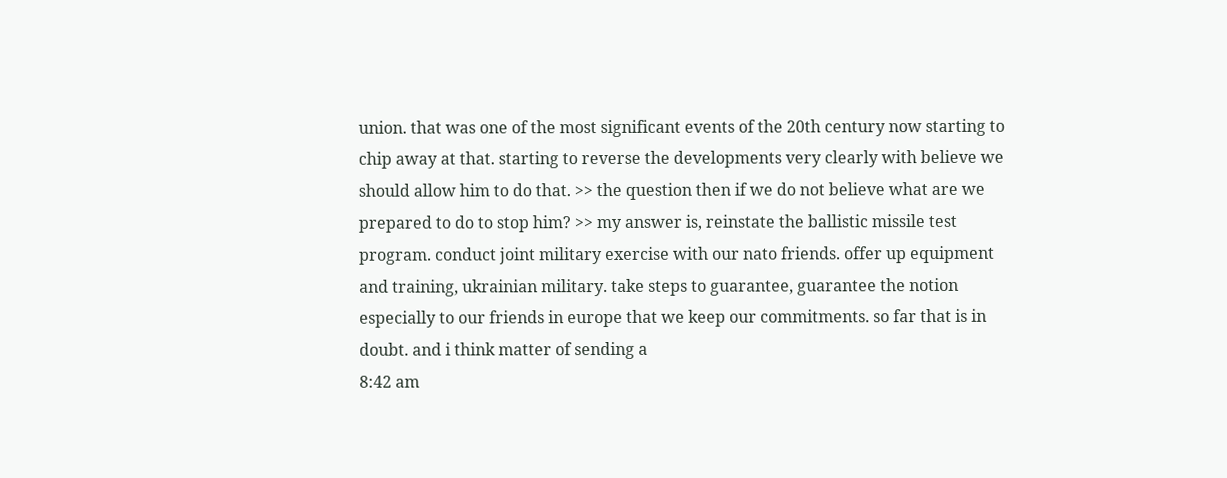union. that was one of the most significant events of the 20th century now starting to chip away at that. starting to reverse the developments very clearly with believe we should allow him to do that. >> the question then if we do not believe what are we prepared to do to stop him? >> my answer is, reinstate the ballistic missile test program. conduct joint military exercise with our nato friends. offer up equipment and training, ukrainian military. take steps to guarantee, guarantee the notion especially to our friends in europe that we keep our commitments. so far that is in doubt. and i think matter of sending a
8:42 am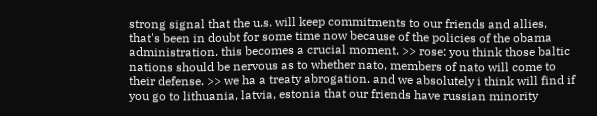strong signal that the u.s. will keep commitments to our friends and allies, that's been in doubt for some time now because of the policies of the obama administration. this becomes a crucial moment. >> rose: you think those baltic nations should be nervous as to whether nato, members of nato will come to their defense. >> we ha a treaty abrogation. and we absolutely i think will find if you go to lithuania, latvia, estonia that our friends have russian minority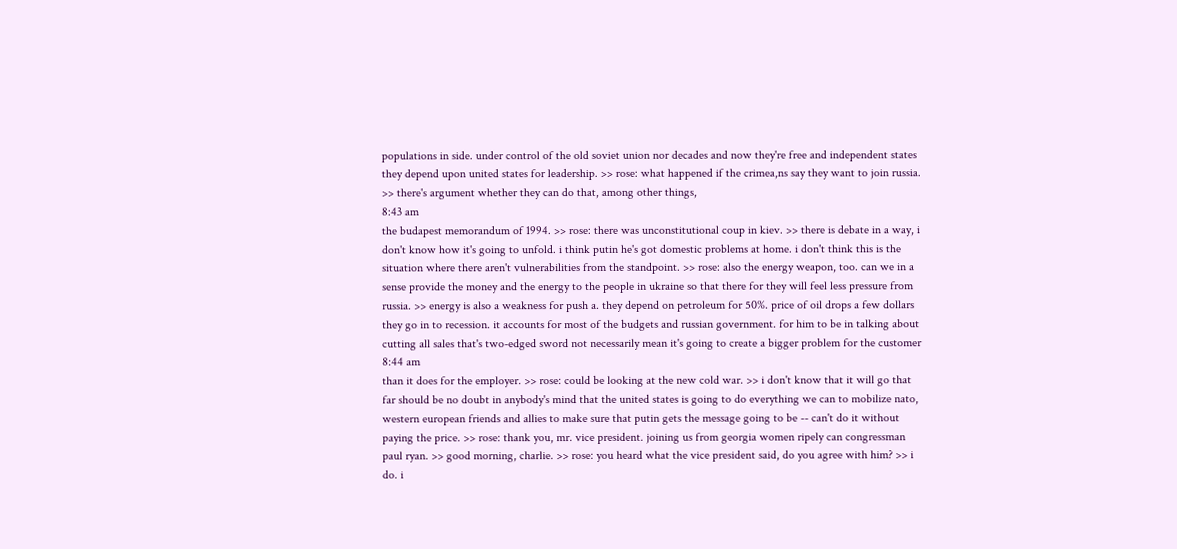populations in side. under control of the old soviet union nor decades and now they're free and independent states they depend upon united states for leadership. >> rose: what happened if the crimea,ns say they want to join russia. >> there's argument whether they can do that, among other things,
8:43 am
the budapest memorandum of 1994. >> rose: there was unconstitutional coup in kiev. >> there is debate in a way, i don't know how it's going to unfold. i think putin he's got domestic problems at home. i don't think this is the situation where there aren't vulnerabilities from the standpoint. >> rose: also the energy weapon, too. can we in a sense provide the money and the energy to the people in ukraine so that there for they will feel less pressure from russia. >> energy is also a weakness for push a. they depend on petroleum for 50%. price of oil drops a few dollars they go in to recession. it accounts for most of the budgets and russian government. for him to be in talking about cutting all sales that's two-edged sword not necessarily mean it's going to create a bigger problem for the customer
8:44 am
than it does for the employer. >> rose: could be looking at the new cold war. >> i don't know that it will go that far should be no doubt in anybody's mind that the united states is going to do everything we can to mobilize nato, western european friends and allies to make sure that putin gets the message going to be -- can't do it without paying the price. >> rose: thank you, mr. vice president. joining us from georgia women ripely can congressman paul ryan. >> good morning, charlie. >> rose: you heard what the vice president said, do you agree with him? >> i do. i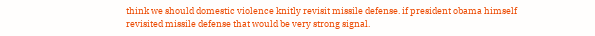think we should domestic violence knitly revisit missile defense. if president obama himself revisited missile defense that would be very strong signal.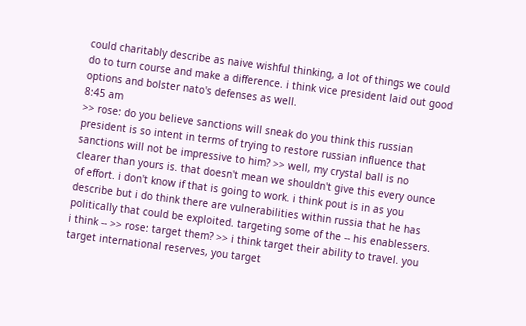could charitably describe as naive wishful thinking, a lot of things we could do to turn course and make a difference. i think vice president laid out good options and bolster nato's defenses as well.
8:45 am
>> rose: do you believe sanctions will sneak do you think this russian president is so intent in terms of trying to restore russian influence that sanctions will not be impressive to him? >> well, my crystal ball is no clearer than yours is. that doesn't mean we shouldn't give this every ounce of effort. i don't know if that is going to work. i think pout is in as you describe but i do think there are vulnerabilities within russia that he has politically that could be exploited. targeting some of the -- his enablessers. i think -- >> rose: target them? >> i think target their ability to travel. you target international reserves, you target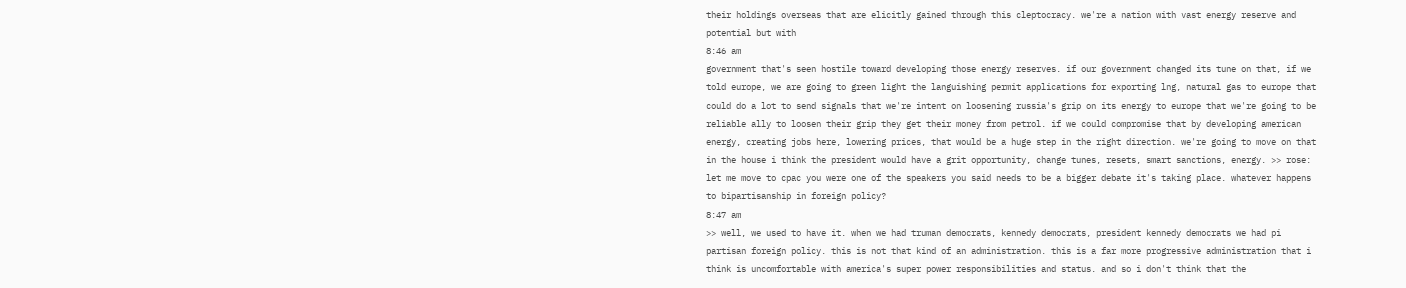their holdings overseas that are elicitly gained through this cleptocracy. we're a nation with vast energy reserve and potential but with
8:46 am
government that's seen hostile toward developing those energy reserves. if our government changed its tune on that, if we told europe, we are going to green light the languishing permit applications for exporting lng, natural gas to europe that could do a lot to send signals that we're intent on loosening russia's grip on its energy to europe that we're going to be reliable ally to loosen their grip they get their money from petrol. if we could compromise that by developing american energy, creating jobs here, lowering prices, that would be a huge step in the right direction. we're going to move on that in the house i think the president would have a grit opportunity, change tunes, resets, smart sanctions, energy. >> rose: let me move to cpac you were one of the speakers you said needs to be a bigger debate it's taking place. whatever happens to bipartisanship in foreign policy?
8:47 am
>> well, we used to have it. when we had truman democrats, kennedy democrats, president kennedy democrats we had pi partisan foreign policy. this is not that kind of an administration. this is a far more progressive administration that i think is uncomfortable with america's super power responsibilities and status. and so i don't think that the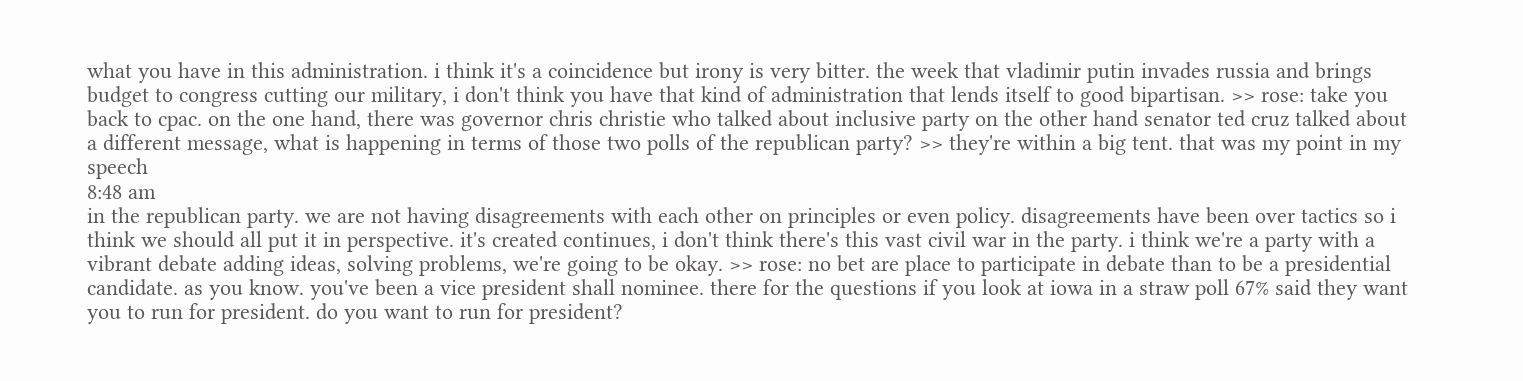what you have in this administration. i think it's a coincidence but irony is very bitter. the week that vladimir putin invades russia and brings budget to congress cutting our military, i don't think you have that kind of administration that lends itself to good bipartisan. >> rose: take you back to cpac. on the one hand, there was governor chris christie who talked about inclusive party on the other hand senator ted cruz talked about a different message, what is happening in terms of those two polls of the republican party? >> they're within a big tent. that was my point in my speech
8:48 am
in the republican party. we are not having disagreements with each other on principles or even policy. disagreements have been over tactics so i think we should all put it in perspective. it's created continues, i don't think there's this vast civil war in the party. i think we're a party with a vibrant debate adding ideas, solving problems, we're going to be okay. >> rose: no bet are place to participate in debate than to be a presidential candidate. as you know. you've been a vice president shall nominee. there for the questions if you look at iowa in a straw poll 67% said they want you to run for president. do you want to run for president?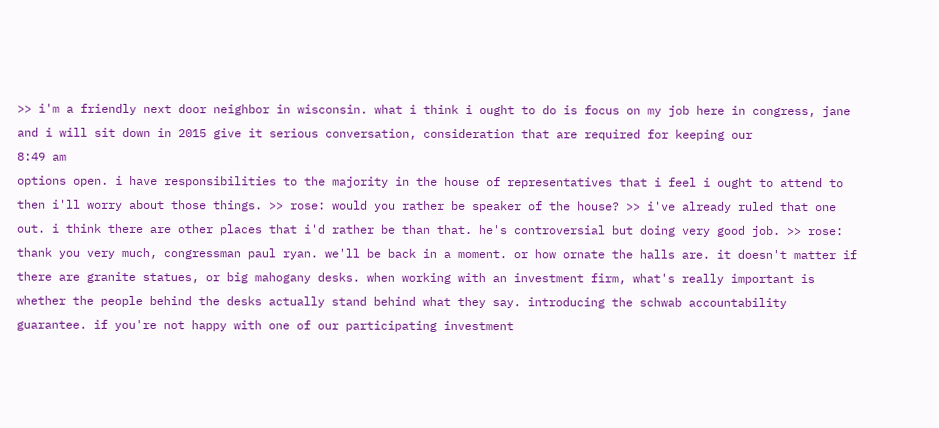>> i'm a friendly next door neighbor in wisconsin. what i think i ought to do is focus on my job here in congress, jane and i will sit down in 2015 give it serious conversation, consideration that are required for keeping our
8:49 am
options open. i have responsibilities to the majority in the house of representatives that i feel i ought to attend to then i'll worry about those things. >> rose: would you rather be speaker of the house? >> i've already ruled that one out. i think there are other places that i'd rather be than that. he's controversial but doing very good job. >> rose: thank you very much, congressman paul ryan. we'll be back in a moment. or how ornate the halls are. it doesn't matter if there are granite statues, or big mahogany desks. when working with an investment firm, what's really important is whether the people behind the desks actually stand behind what they say. introducing the schwab accountability guarantee. if you're not happy with one of our participating investment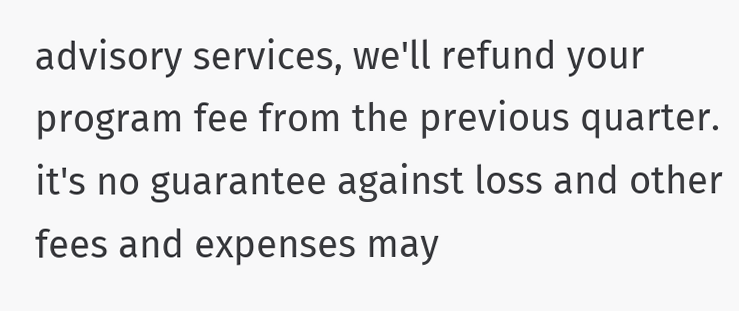advisory services, we'll refund your program fee from the previous quarter. it's no guarantee against loss and other fees and expenses may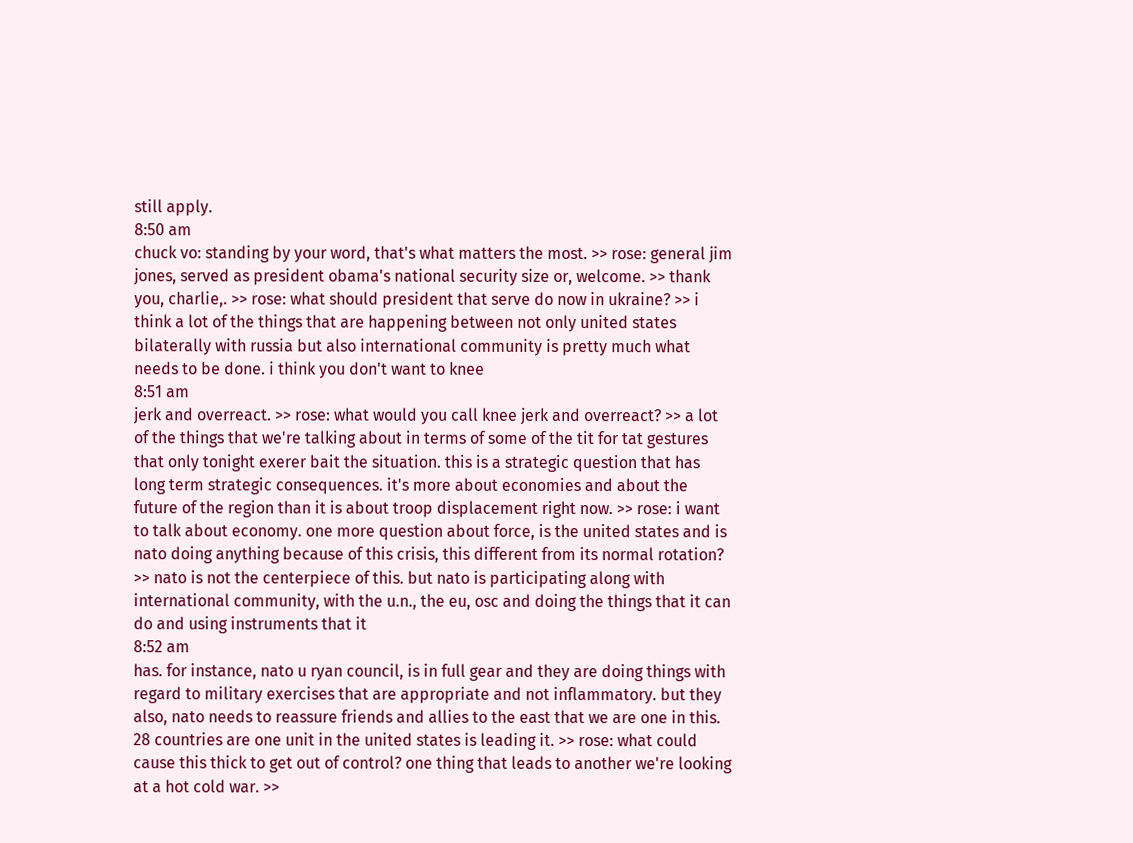still apply.
8:50 am
chuck vo: standing by your word, that's what matters the most. >> rose: general jim jones, served as president obama's national security size or, welcome. >> thank you, charlie,. >> rose: what should president that serve do now in ukraine? >> i think a lot of the things that are happening between not only united states bilaterally with russia but also international community is pretty much what needs to be done. i think you don't want to knee
8:51 am
jerk and overreact. >> rose: what would you call knee jerk and overreact? >> a lot of the things that we're talking about in terms of some of the tit for tat gestures that only tonight exerer bait the situation. this is a strategic question that has long term strategic consequences. it's more about economies and about the future of the region than it is about troop displacement right now. >> rose: i want to talk about economy. one more question about force, is the united states and is nato doing anything because of this crisis, this different from its normal rotation? >> nato is not the centerpiece of this. but nato is participating along with international community, with the u.n., the eu, osc and doing the things that it can do and using instruments that it
8:52 am
has. for instance, nato u ryan council, is in full gear and they are doing things with regard to military exercises that are appropriate and not inflammatory. but they also, nato needs to reassure friends and allies to the east that we are one in this. 28 countries are one unit in the united states is leading it. >> rose: what could cause this thick to get out of control? one thing that leads to another we're looking at a hot cold war. >>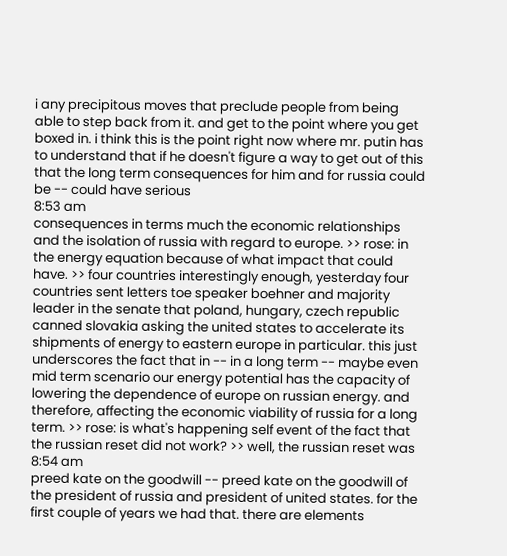i any precipitous moves that preclude people from being able to step back from it. and get to the point where you get boxed in. i think this is the point right now where mr. putin has to understand that if he doesn't figure a way to get out of this that the long term consequences for him and for russia could be -- could have serious
8:53 am
consequences in terms much the economic relationships and the isolation of russia with regard to europe. >> rose: in the energy equation because of what impact that could have. >> four countries interestingly enough, yesterday four countries sent letters toe speaker boehner and majority leader in the senate that poland, hungary, czech republic canned slovakia asking the united states to accelerate its shipments of energy to eastern europe in particular. this just underscores the fact that in -- in a long term -- maybe even mid term scenario our energy potential has the capacity of lowering the dependence of europe on russian energy. and therefore, affecting the economic viability of russia for a long term. >> rose: is what's happening self event of the fact that the russian reset did not work? >> well, the russian reset was
8:54 am
preed kate on the goodwill -- preed kate on the goodwill of the president of russia and president of united states. for the first couple of years we had that. there are elements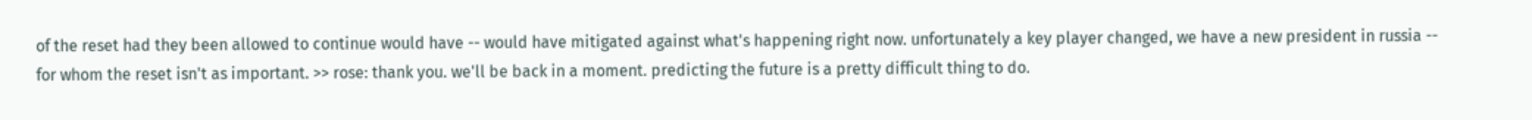of the reset had they been allowed to continue would have -- would have mitigated against what's happening right now. unfortunately a key player changed, we have a new president in russia -- for whom the reset isn't as important. >> rose: thank you. we'll be back in a moment. predicting the future is a pretty difficult thing to do.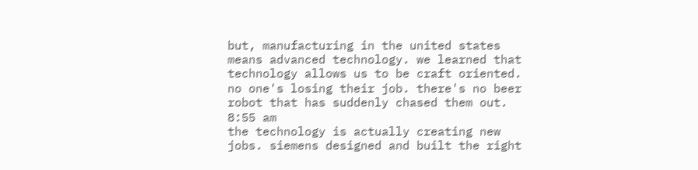but, manufacturing in the united states means advanced technology. we learned that technology allows us to be craft oriented. no one's losing their job. there's no beer robot that has suddenly chased them out.
8:55 am
the technology is actually creating new jobs. siemens designed and built the right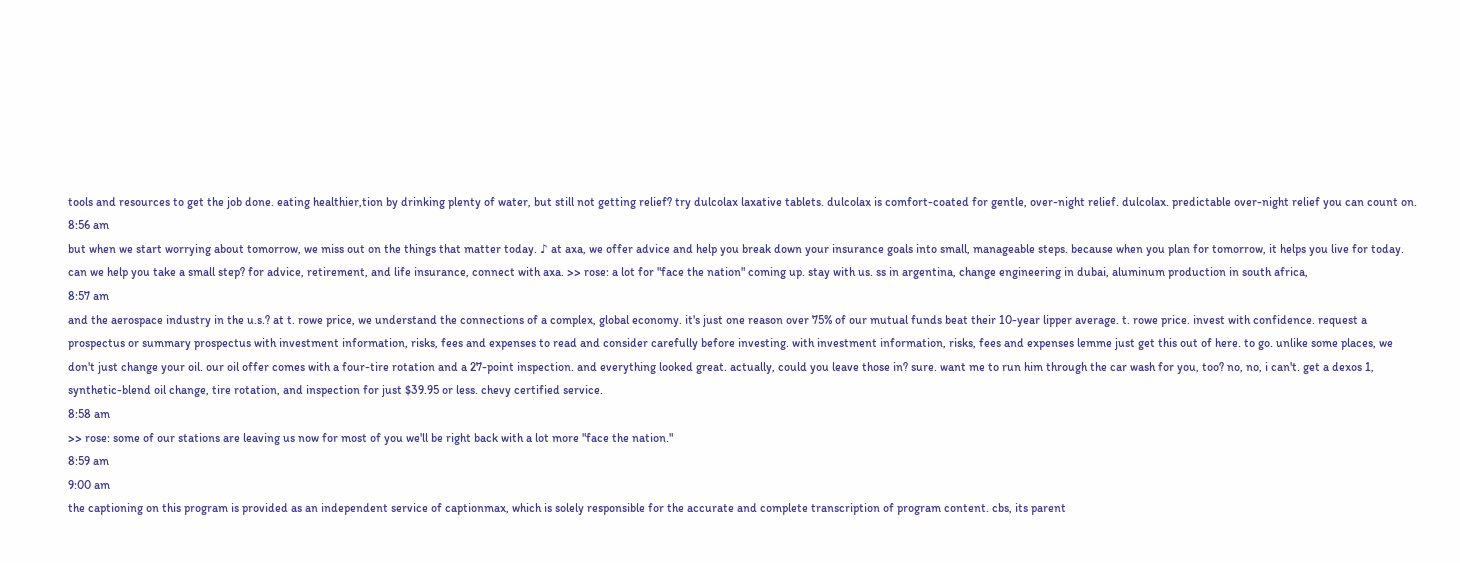tools and resources to get the job done. eating healthier,tion by drinking plenty of water, but still not getting relief? try dulcolax laxative tablets. dulcolax is comfort-coated for gentle, over-night relief. dulcolax. predictable over-night relief you can count on.
8:56 am
but when we start worrying about tomorrow, we miss out on the things that matter today. ♪ at axa, we offer advice and help you break down your insurance goals into small, manageable steps. because when you plan for tomorrow, it helps you live for today. can we help you take a small step? for advice, retirement, and life insurance, connect with axa. >> rose: a lot for "face the nation" coming up. stay with us. ss in argentina, change engineering in dubai, aluminum production in south africa,
8:57 am
and the aerospace industry in the u.s.? at t. rowe price, we understand the connections of a complex, global economy. it's just one reason over 75% of our mutual funds beat their 10-year lipper average. t. rowe price. invest with confidence. request a prospectus or summary prospectus with investment information, risks, fees and expenses to read and consider carefully before investing. with investment information, risks, fees and expenses lemme just get this out of here. to go. unlike some places, we don't just change your oil. our oil offer comes with a four-tire rotation and a 27-point inspection. and everything looked great. actually, could you leave those in? sure. want me to run him through the car wash for you, too? no, no, i can't. get a dexos 1, synthetic-blend oil change, tire rotation, and inspection for just $39.95 or less. chevy certified service.
8:58 am
>> rose: some of our stations are leaving us now for most of you we'll be right back with a lot more "face the nation."
8:59 am
9:00 am
the captioning on this program is provided as an independent service of captionmax, which is solely responsible for the accurate and complete transcription of program content. cbs, its parent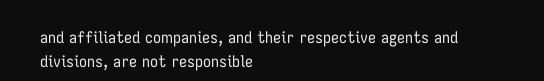and affiliated companies, and their respective agents and divisions, are not responsible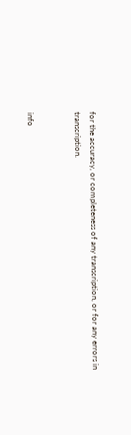for the accuracy, or completeness of any transcription, or for any errors in transcription.


info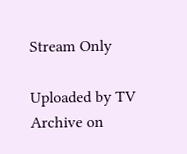Stream Only

Uploaded by TV Archive on